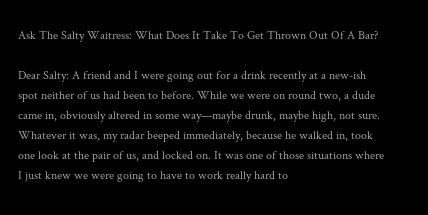Ask The Salty Waitress: What Does It Take To Get Thrown Out Of A Bar?

Dear Salty: A friend and I were going out for a drink recently at a new-ish spot neither of us had been to before. While we were on round two, a dude came in, obviously altered in some way—maybe drunk, maybe high, not sure. Whatever it was, my radar beeped immediately, because he walked in, took one look at the pair of us, and locked on. It was one of those situations where I just knew we were going to have to work really hard to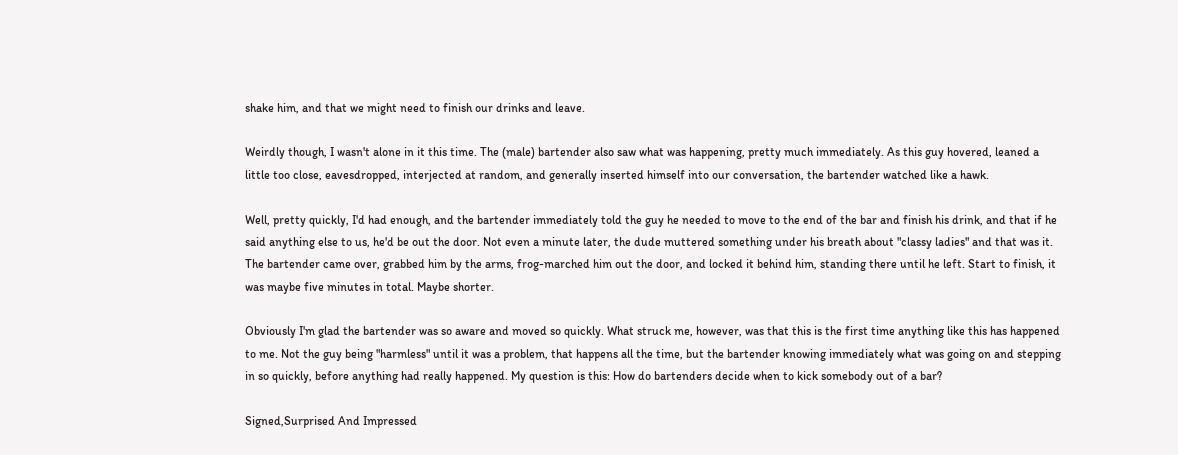shake him, and that we might need to finish our drinks and leave.

Weirdly though, I wasn't alone in it this time. The (male) bartender also saw what was happening, pretty much immediately. As this guy hovered, leaned a little too close, eavesdropped, interjected at random, and generally inserted himself into our conversation, the bartender watched like a hawk.

Well, pretty quickly, I'd had enough, and the bartender immediately told the guy he needed to move to the end of the bar and finish his drink, and that if he said anything else to us, he'd be out the door. Not even a minute later, the dude muttered something under his breath about "classy ladies" and that was it. The bartender came over, grabbed him by the arms, frog-marched him out the door, and locked it behind him, standing there until he left. Start to finish, it was maybe five minutes in total. Maybe shorter.

Obviously I'm glad the bartender was so aware and moved so quickly. What struck me, however, was that this is the first time anything like this has happened to me. Not the guy being "harmless" until it was a problem, that happens all the time, but the bartender knowing immediately what was going on and stepping in so quickly, before anything had really happened. My question is this: How do bartenders decide when to kick somebody out of a bar?

Signed,Surprised And Impressed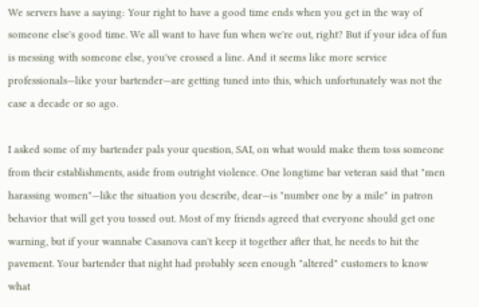We servers have a saying: Your right to have a good time ends when you get in the way of someone else's good time. We all want to have fun when we're out, right? But if your idea of fun is messing with someone else, you've crossed a line. And it seems like more service professionals—like your bartender—are getting tuned into this, which unfortunately was not the case a decade or so ago.

I asked some of my bartender pals your question, SAI, on what would make them toss someone from their establishments, aside from outright violence. One longtime bar veteran said that "men harassing women"—like the situation you describe, dear—is "number one by a mile" in patron behavior that will get you tossed out. Most of my friends agreed that everyone should get one warning, but if your wannabe Casanova can't keep it together after that, he needs to hit the pavement. Your bartender that night had probably seen enough "altered" customers to know what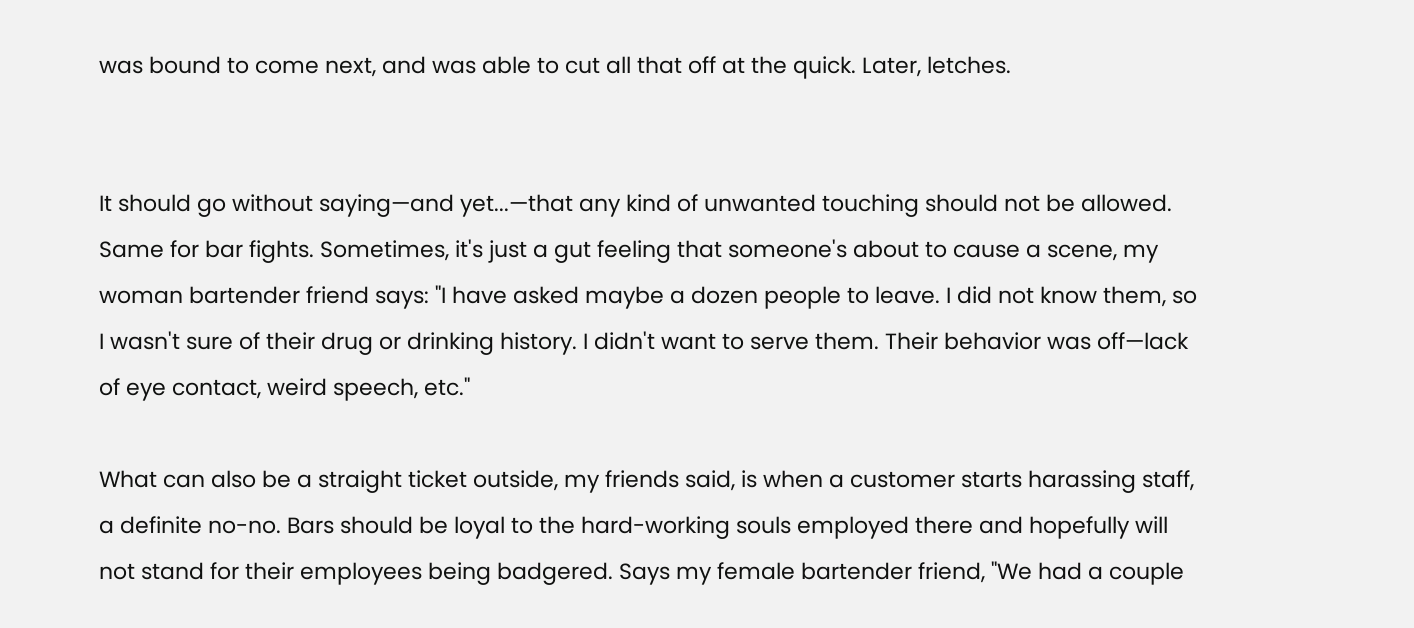was bound to come next, and was able to cut all that off at the quick. Later, letches.


It should go without saying—and yet...—that any kind of unwanted touching should not be allowed. Same for bar fights. Sometimes, it's just a gut feeling that someone's about to cause a scene, my woman bartender friend says: "I have asked maybe a dozen people to leave. I did not know them, so I wasn't sure of their drug or drinking history. I didn't want to serve them. Their behavior was off—lack of eye contact, weird speech, etc."

What can also be a straight ticket outside, my friends said, is when a customer starts harassing staff, a definite no-no. Bars should be loyal to the hard-working souls employed there and hopefully will not stand for their employees being badgered. Says my female bartender friend, "We had a couple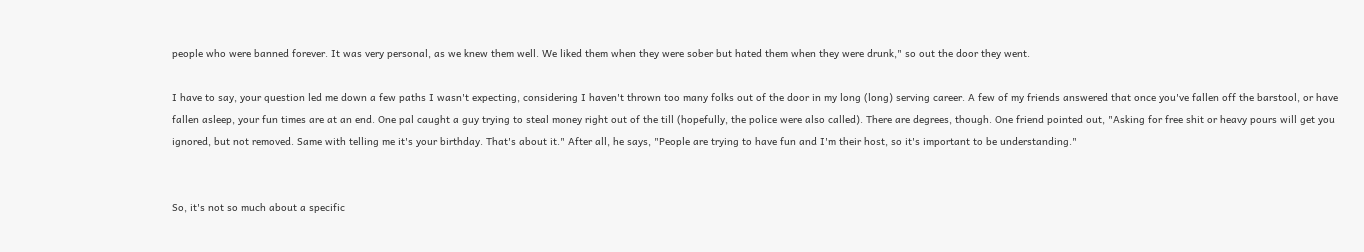people who were banned forever. It was very personal, as we knew them well. We liked them when they were sober but hated them when they were drunk," so out the door they went.

I have to say, your question led me down a few paths I wasn't expecting, considering I haven't thrown too many folks out of the door in my long (long) serving career. A few of my friends answered that once you've fallen off the barstool, or have fallen asleep, your fun times are at an end. One pal caught a guy trying to steal money right out of the till (hopefully, the police were also called). There are degrees, though. One friend pointed out, "Asking for free shit or heavy pours will get you ignored, but not removed. Same with telling me it's your birthday. That's about it." After all, he says, "People are trying to have fun and I'm their host, so it's important to be understanding."


So, it's not so much about a specific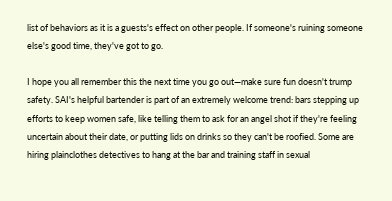list of behaviors as it is a guests's effect on other people. If someone's ruining someone else's good time, they've got to go.

I hope you all remember this the next time you go out—make sure fun doesn't trump safety. SAI's helpful bartender is part of an extremely welcome trend: bars stepping up efforts to keep women safe, like telling them to ask for an angel shot if they're feeling uncertain about their date, or putting lids on drinks so they can't be roofied. Some are hiring plainclothes detectives to hang at the bar and training staff in sexual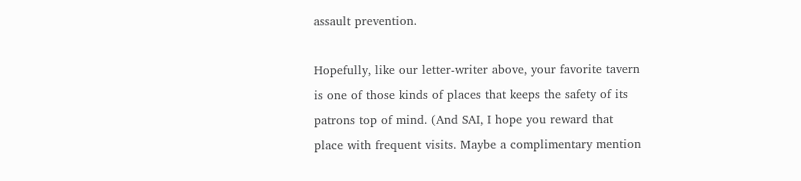assault prevention.

Hopefully, like our letter-writer above, your favorite tavern is one of those kinds of places that keeps the safety of its patrons top of mind. (And SAI, I hope you reward that place with frequent visits. Maybe a complimentary mention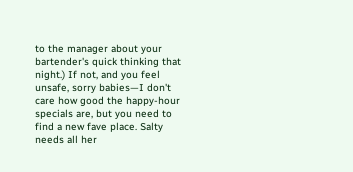to the manager about your bartender's quick thinking that night.) If not, and you feel unsafe, sorry babies—I don't care how good the happy-hour specials are, but you need to find a new fave place. Salty needs all her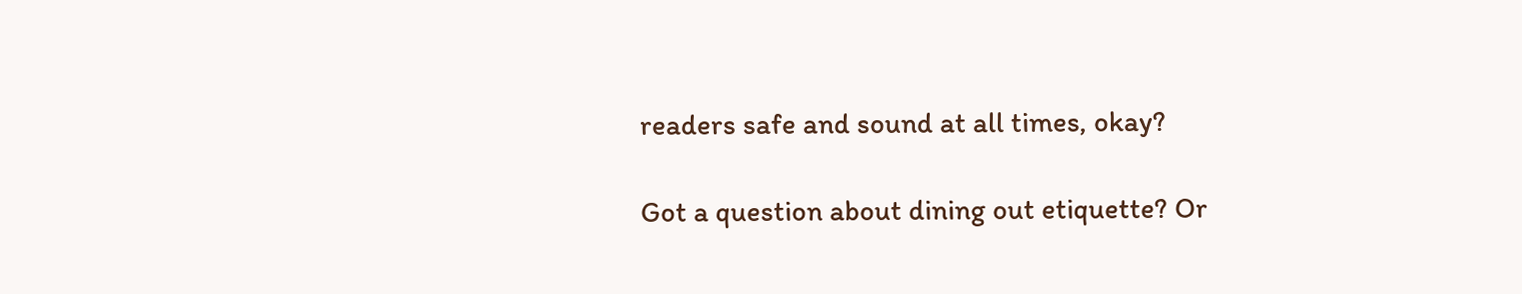readers safe and sound at all times, okay?

Got a question about dining out etiquette? Or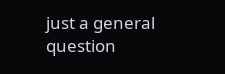just a general question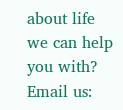about life we can help you with? Email us: